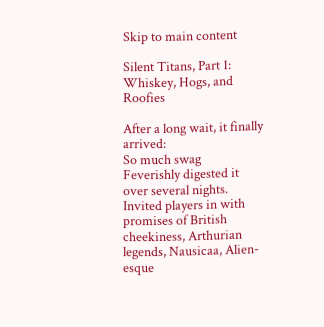Skip to main content

Silent Titans, Part 1: Whiskey, Hogs, and Roofies

After a long wait, it finally arrived:
So much swag
Feverishly digested it over several nights. Invited players in with promises of British cheekiness, Arthurian legends, Nausicaa, Alien-esque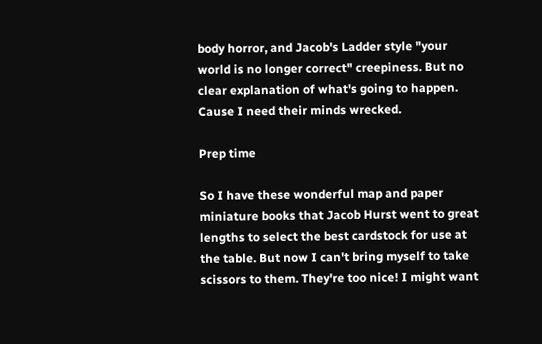body horror, and Jacob's Ladder style "your world is no longer correct" creepiness. But no clear explanation of what's going to happen. Cause I need their minds wrecked.

Prep time

So I have these wonderful map and paper miniature books that Jacob Hurst went to great lengths to select the best cardstock for use at the table. But now I can't bring myself to take scissors to them. They're too nice! I might want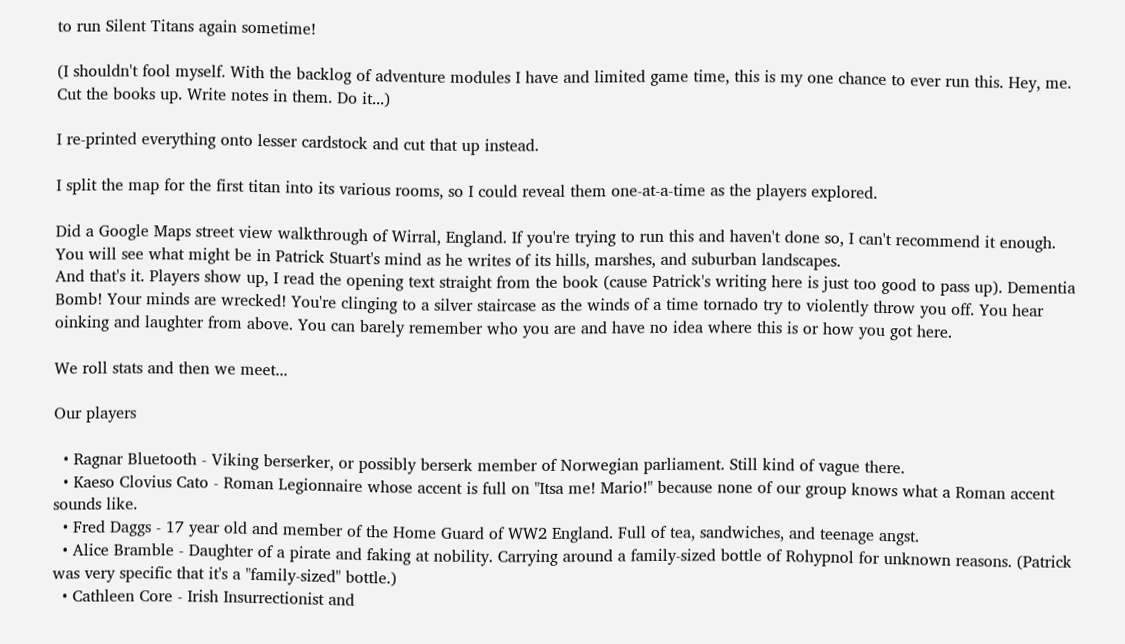to run Silent Titans again sometime!

(I shouldn't fool myself. With the backlog of adventure modules I have and limited game time, this is my one chance to ever run this. Hey, me. Cut the books up. Write notes in them. Do it...)

I re-printed everything onto lesser cardstock and cut that up instead.

I split the map for the first titan into its various rooms, so I could reveal them one-at-a-time as the players explored.

Did a Google Maps street view walkthrough of Wirral, England. If you're trying to run this and haven't done so, I can't recommend it enough. You will see what might be in Patrick Stuart's mind as he writes of its hills, marshes, and suburban landscapes.
And that's it. Players show up, I read the opening text straight from the book (cause Patrick's writing here is just too good to pass up). Dementia Bomb! Your minds are wrecked! You're clinging to a silver staircase as the winds of a time tornado try to violently throw you off. You hear oinking and laughter from above. You can barely remember who you are and have no idea where this is or how you got here.

We roll stats and then we meet...

Our players

  • Ragnar Bluetooth - Viking berserker, or possibly berserk member of Norwegian parliament. Still kind of vague there.
  • Kaeso Clovius Cato - Roman Legionnaire whose accent is full on "Itsa me! Mario!" because none of our group knows what a Roman accent sounds like.
  • Fred Daggs - 17 year old and member of the Home Guard of WW2 England. Full of tea, sandwiches, and teenage angst.
  • Alice Bramble - Daughter of a pirate and faking at nobility. Carrying around a family-sized bottle of Rohypnol for unknown reasons. (Patrick was very specific that it's a "family-sized" bottle.)
  • Cathleen Core - Irish Insurrectionist and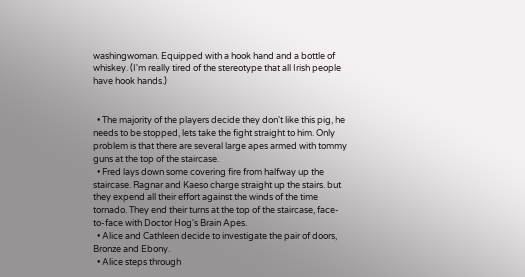washingwoman. Equipped with a hook hand and a bottle of whiskey. (I'm really tired of the stereotype that all Irish people have hook hands.)


  • The majority of the players decide they don't like this pig, he needs to be stopped, lets take the fight straight to him. Only problem is that there are several large apes armed with tommy guns at the top of the staircase.
  • Fred lays down some covering fire from halfway up the staircase. Ragnar and Kaeso charge straight up the stairs. but they expend all their effort against the winds of the time tornado. They end their turns at the top of the staircase, face-to-face with Doctor Hog's Brain Apes.
  • Alice and Cathleen decide to investigate the pair of doors, Bronze and Ebony.
  • Alice steps through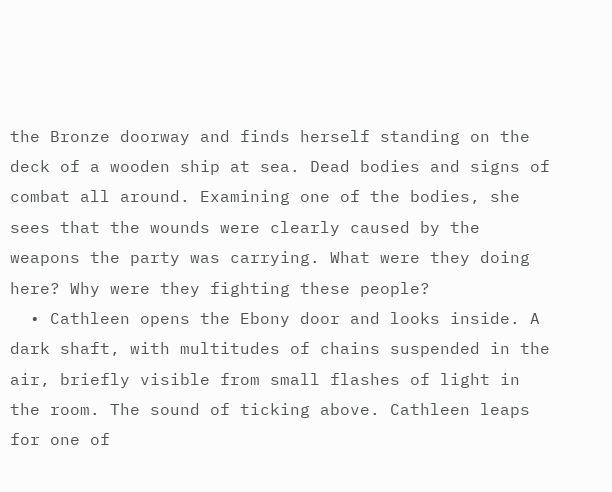the Bronze doorway and finds herself standing on the deck of a wooden ship at sea. Dead bodies and signs of combat all around. Examining one of the bodies, she sees that the wounds were clearly caused by the weapons the party was carrying. What were they doing here? Why were they fighting these people?
  • Cathleen opens the Ebony door and looks inside. A dark shaft, with multitudes of chains suspended in the air, briefly visible from small flashes of light in the room. The sound of ticking above. Cathleen leaps for one of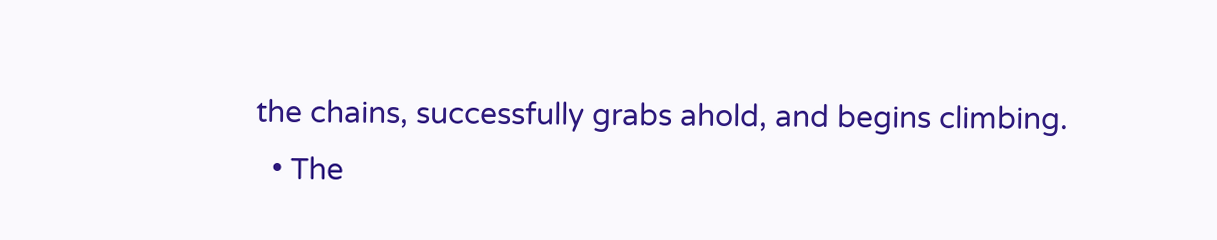the chains, successfully grabs ahold, and begins climbing.
  • The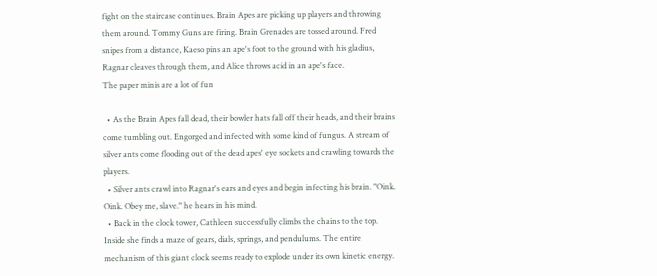fight on the staircase continues. Brain Apes are picking up players and throwing them around. Tommy Guns are firing. Brain Grenades are tossed around. Fred snipes from a distance, Kaeso pins an ape's foot to the ground with his gladius, Ragnar cleaves through them, and Alice throws acid in an ape's face.
The paper minis are a lot of fun

  • As the Brain Apes fall dead, their bowler hats fall off their heads, and their brains come tumbling out. Engorged and infected with some kind of fungus. A stream of silver ants come flooding out of the dead apes' eye sockets and crawling towards the players.
  • Silver ants crawl into Ragnar's ears and eyes and begin infecting his brain. "Oink. Oink. Obey me, slave." he hears in his mind.
  • Back in the clock tower, Cathleen successfully climbs the chains to the top. Inside she finds a maze of gears, dials, springs, and pendulums. The entire mechanism of this giant clock seems ready to explode under its own kinetic energy.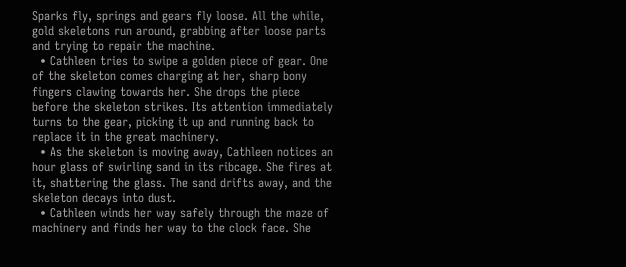Sparks fly, springs and gears fly loose. All the while, gold skeletons run around, grabbing after loose parts and trying to repair the machine.
  • Cathleen tries to swipe a golden piece of gear. One of the skeleton comes charging at her, sharp bony fingers clawing towards her. She drops the piece before the skeleton strikes. Its attention immediately turns to the gear, picking it up and running back to replace it in the great machinery.
  • As the skeleton is moving away, Cathleen notices an hour glass of swirling sand in its ribcage. She fires at it, shattering the glass. The sand drifts away, and the skeleton decays into dust.
  • Cathleen winds her way safely through the maze of machinery and finds her way to the clock face. She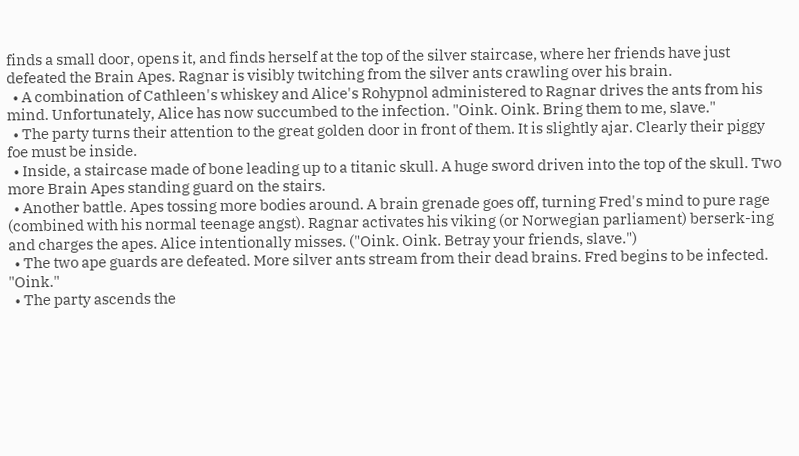finds a small door, opens it, and finds herself at the top of the silver staircase, where her friends have just defeated the Brain Apes. Ragnar is visibly twitching from the silver ants crawling over his brain.
  • A combination of Cathleen's whiskey and Alice's Rohypnol administered to Ragnar drives the ants from his mind. Unfortunately, Alice has now succumbed to the infection. "Oink. Oink. Bring them to me, slave."
  • The party turns their attention to the great golden door in front of them. It is slightly ajar. Clearly their piggy foe must be inside.
  • Inside, a staircase made of bone leading up to a titanic skull. A huge sword driven into the top of the skull. Two more Brain Apes standing guard on the stairs.
  • Another battle. Apes tossing more bodies around. A brain grenade goes off, turning Fred's mind to pure rage (combined with his normal teenage angst). Ragnar activates his viking (or Norwegian parliament) berserk-ing and charges the apes. Alice intentionally misses. ("Oink. Oink. Betray your friends, slave.")
  • The two ape guards are defeated. More silver ants stream from their dead brains. Fred begins to be infected. "Oink."
  • The party ascends the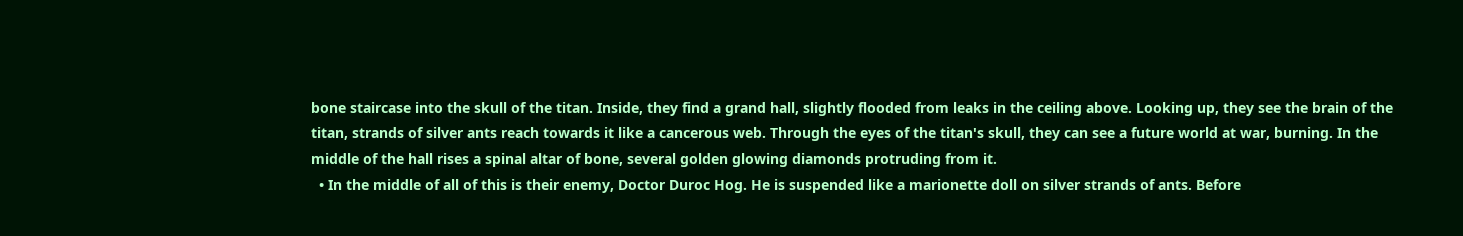bone staircase into the skull of the titan. Inside, they find a grand hall, slightly flooded from leaks in the ceiling above. Looking up, they see the brain of the titan, strands of silver ants reach towards it like a cancerous web. Through the eyes of the titan's skull, they can see a future world at war, burning. In the middle of the hall rises a spinal altar of bone, several golden glowing diamonds protruding from it.
  • In the middle of all of this is their enemy, Doctor Duroc Hog. He is suspended like a marionette doll on silver strands of ants. Before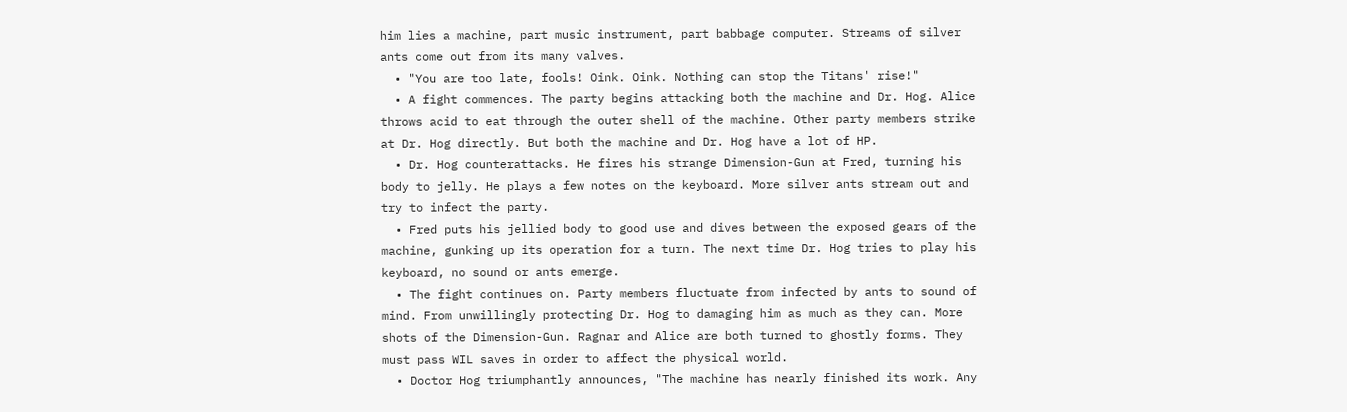him lies a machine, part music instrument, part babbage computer. Streams of silver ants come out from its many valves.
  • "You are too late, fools! Oink. Oink. Nothing can stop the Titans' rise!"
  • A fight commences. The party begins attacking both the machine and Dr. Hog. Alice throws acid to eat through the outer shell of the machine. Other party members strike at Dr. Hog directly. But both the machine and Dr. Hog have a lot of HP.
  • Dr. Hog counterattacks. He fires his strange Dimension-Gun at Fred, turning his body to jelly. He plays a few notes on the keyboard. More silver ants stream out and try to infect the party.
  • Fred puts his jellied body to good use and dives between the exposed gears of the machine, gunking up its operation for a turn. The next time Dr. Hog tries to play his keyboard, no sound or ants emerge.
  • The fight continues on. Party members fluctuate from infected by ants to sound of mind. From unwillingly protecting Dr. Hog to damaging him as much as they can. More shots of the Dimension-Gun. Ragnar and Alice are both turned to ghostly forms. They must pass WIL saves in order to affect the physical world.
  • Doctor Hog triumphantly announces, "The machine has nearly finished its work. Any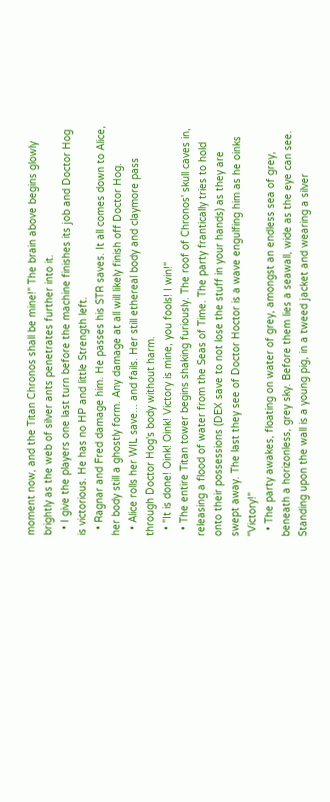moment now, and the Titan Chronos shall be mine!" The brain above begins glowly brightly as the web of silver ants penetrates further into it.
  • I give the players one last turn before the machine finishes its job and Doctor Hog is victorious. He has no HP and little Strength left.
  • Ragnar and Fred damage him. He passes his STR saves. It all comes down to Alice, her body still a ghostly form. Any damage at all will likely finish off Doctor Hog.
  • Alice rolls her WIL save... and fails. Her still ethereal body and claymore pass through Doctor Hog's body without harm.
  • "It is done! Oink! Oink! Victory is mine, you fools! I win!"
  • The entire Titan tower begins shaking furiously. The roof of Chronos' skull caves in, releasing a flood of water from the Seas of Time. The party frantically tries to hold onto their possessions (DEX save to not lose the stuff in your hands) as they are swept away. The last they see of Doctor Hoctor is a wave engulfing him as he oinks "Victory!"
  • The party awakes, floating on water of grey, amongst an endless sea of grey, beneath a horizonless, grey sky. Before them lies a seawall, wide as the eye can see. Standing upon the wall is a young pig, in a tweed jacket and wearing a silver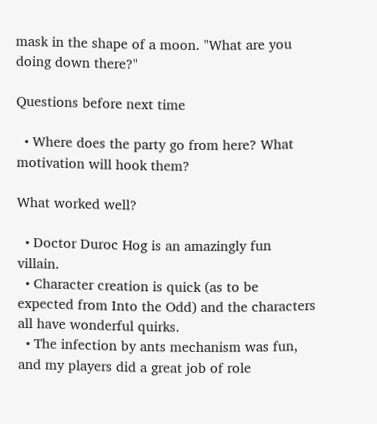mask in the shape of a moon. "What are you doing down there?"

Questions before next time

  • Where does the party go from here? What motivation will hook them?

What worked well?

  • Doctor Duroc Hog is an amazingly fun villain.
  • Character creation is quick (as to be expected from Into the Odd) and the characters all have wonderful quirks.
  • The infection by ants mechanism was fun, and my players did a great job of role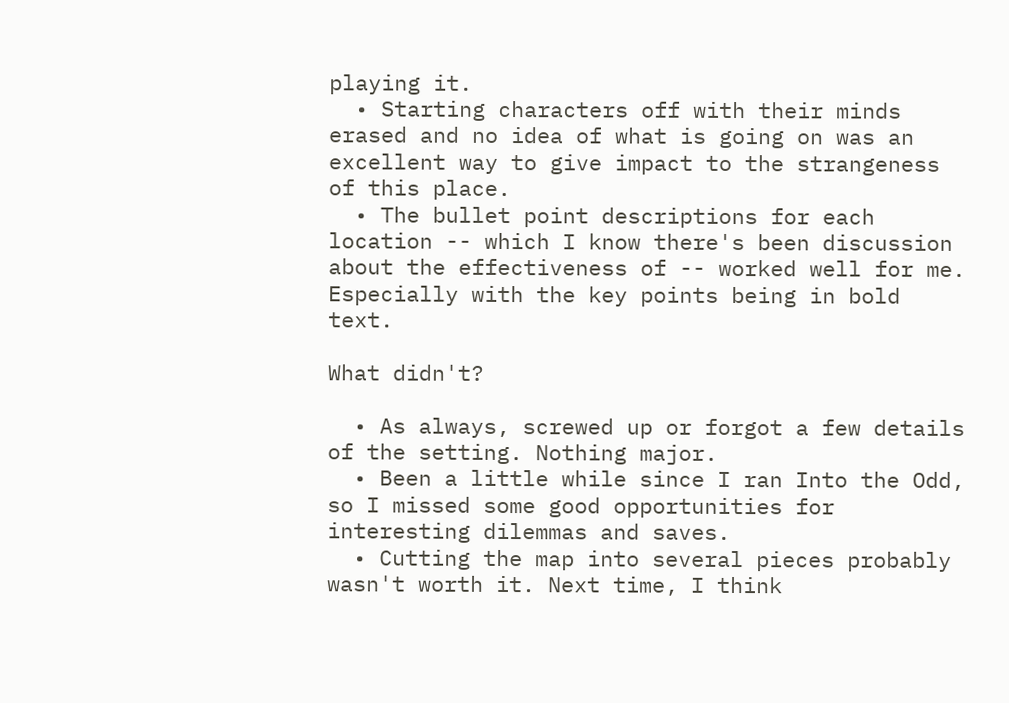playing it.
  • Starting characters off with their minds erased and no idea of what is going on was an excellent way to give impact to the strangeness of this place.
  • The bullet point descriptions for each location -- which I know there's been discussion about the effectiveness of -- worked well for me. Especially with the key points being in bold text.

What didn't?

  • As always, screwed up or forgot a few details of the setting. Nothing major.
  • Been a little while since I ran Into the Odd, so I missed some good opportunities for interesting dilemmas and saves.
  • Cutting the map into several pieces probably wasn't worth it. Next time, I think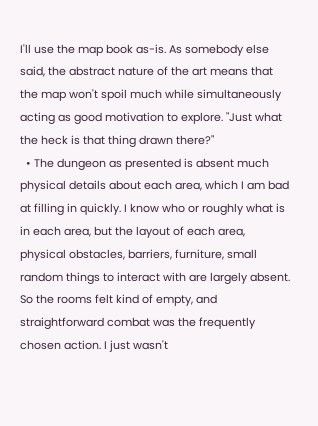I'll use the map book as-is. As somebody else said, the abstract nature of the art means that the map won't spoil much while simultaneously acting as good motivation to explore. "Just what the heck is that thing drawn there?"
  • The dungeon as presented is absent much physical details about each area, which I am bad at filling in quickly. I know who or roughly what is in each area, but the layout of each area, physical obstacles, barriers, furniture, small random things to interact with are largely absent. So the rooms felt kind of empty, and straightforward combat was the frequently chosen action. I just wasn't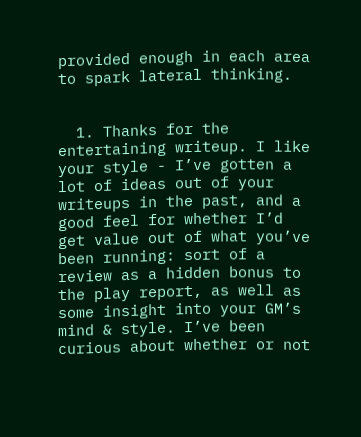provided enough in each area to spark lateral thinking.


  1. Thanks for the entertaining writeup. I like your style - I’ve gotten a lot of ideas out of your writeups in the past, and a good feel for whether I’d get value out of what you’ve been running: sort of a review as a hidden bonus to the play report, as well as some insight into your GM’s mind & style. I’ve been curious about whether or not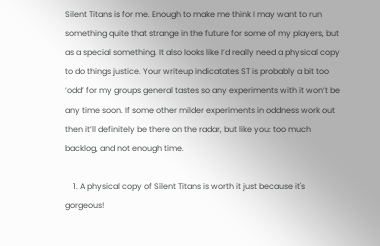Silent Titans is for me. Enough to make me think I may want to run something quite that strange in the future for some of my players, but as a special something. It also looks like I’d really need a physical copy to do things justice. Your writeup indicatates ST is probably a bit too ‘odd’ for my groups general tastes so any experiments with it won’t be any time soon. If some other milder experiments in oddness work out then it’ll definitely be there on the radar, but like you: too much backlog, and not enough time.

    1. A physical copy of Silent Titans is worth it just because it's gorgeous!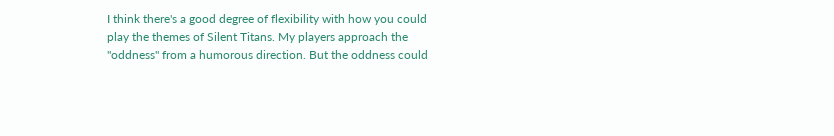I think there's a good degree of flexibility with how you could play the themes of Silent Titans. My players approach the "oddness" from a humorous direction. But the oddness could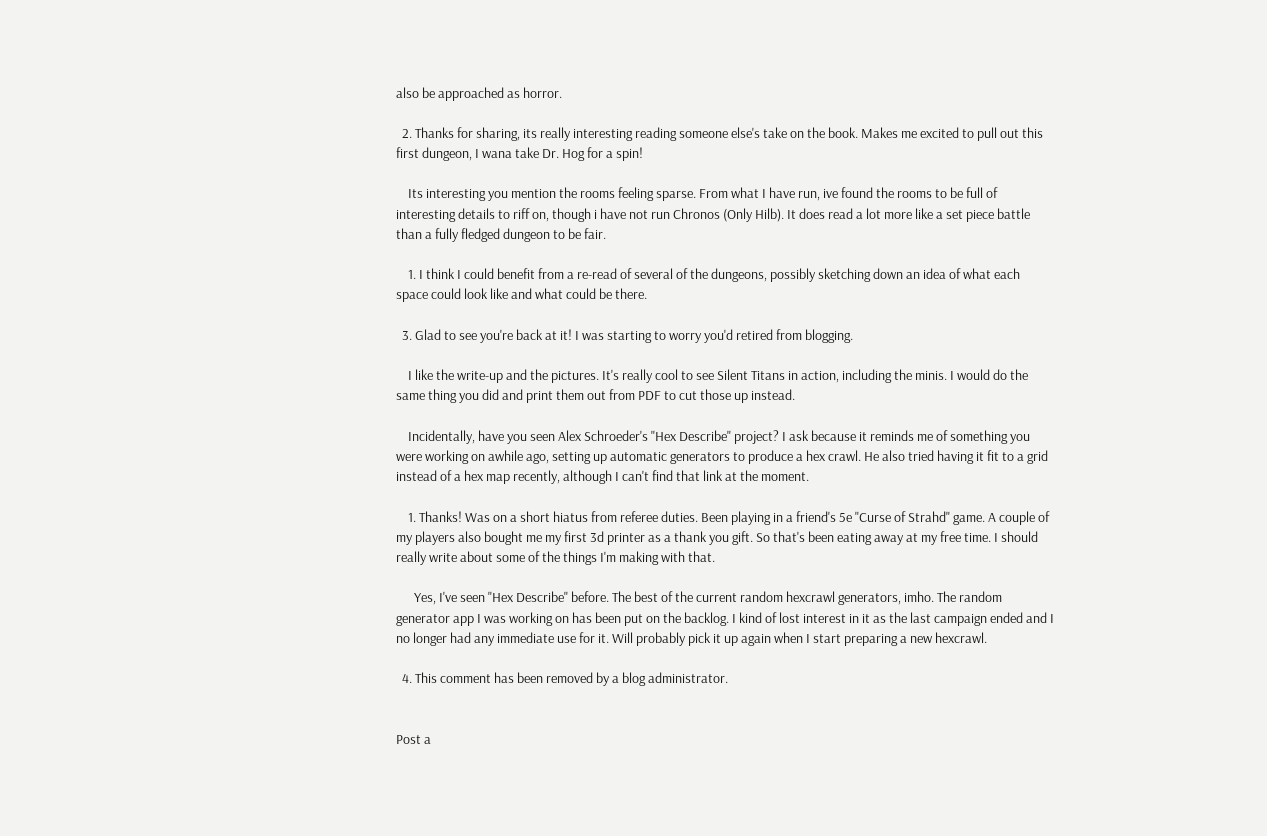also be approached as horror.

  2. Thanks for sharing, its really interesting reading someone else's take on the book. Makes me excited to pull out this first dungeon, I wana take Dr. Hog for a spin!

    Its interesting you mention the rooms feeling sparse. From what I have run, ive found the rooms to be full of interesting details to riff on, though i have not run Chronos (Only Hilb). It does read a lot more like a set piece battle than a fully fledged dungeon to be fair.

    1. I think I could benefit from a re-read of several of the dungeons, possibly sketching down an idea of what each space could look like and what could be there.

  3. Glad to see you're back at it! I was starting to worry you'd retired from blogging.

    I like the write-up and the pictures. It's really cool to see Silent Titans in action, including the minis. I would do the same thing you did and print them out from PDF to cut those up instead.

    Incidentally, have you seen Alex Schroeder's "Hex Describe" project? I ask because it reminds me of something you were working on awhile ago, setting up automatic generators to produce a hex crawl. He also tried having it fit to a grid instead of a hex map recently, although I can't find that link at the moment.

    1. Thanks! Was on a short hiatus from referee duties. Been playing in a friend's 5e "Curse of Strahd" game. A couple of my players also bought me my first 3d printer as a thank you gift. So that's been eating away at my free time. I should really write about some of the things I'm making with that.

      Yes, I've seen "Hex Describe" before. The best of the current random hexcrawl generators, imho. The random generator app I was working on has been put on the backlog. I kind of lost interest in it as the last campaign ended and I no longer had any immediate use for it. Will probably pick it up again when I start preparing a new hexcrawl.

  4. This comment has been removed by a blog administrator.


Post a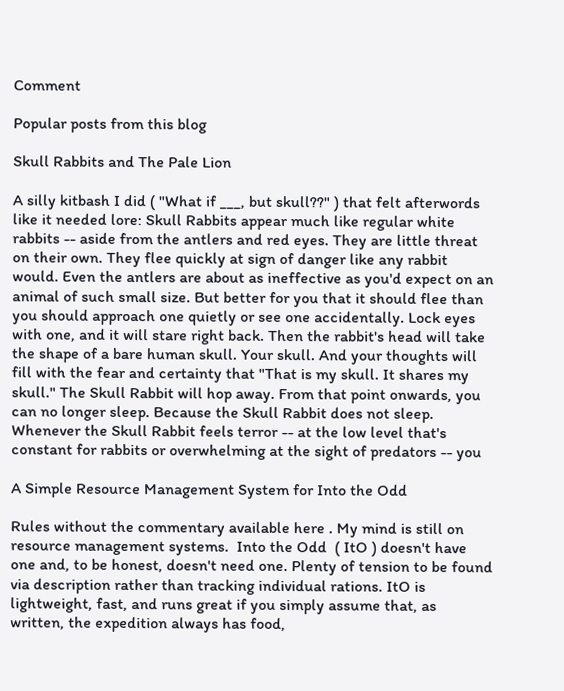Comment

Popular posts from this blog

Skull Rabbits and The Pale Lion

A silly kitbash I did ( "What if ___, but skull??" ) that felt afterwords like it needed lore: Skull Rabbits appear much like regular white rabbits -- aside from the antlers and red eyes. They are little threat on their own. They flee quickly at sign of danger like any rabbit would. Even the antlers are about as ineffective as you'd expect on an animal of such small size. But better for you that it should flee than you should approach one quietly or see one accidentally. Lock eyes with one, and it will stare right back. Then the rabbit's head will take the shape of a bare human skull. Your skull. And your thoughts will fill with the fear and certainty that "That is my skull. It shares my skull." The Skull Rabbit will hop away. From that point onwards, you can no longer sleep. Because the Skull Rabbit does not sleep. Whenever the Skull Rabbit feels terror -- at the low level that's constant for rabbits or overwhelming at the sight of predators -- you

A Simple Resource Management System for Into the Odd

Rules without the commentary available here . My mind is still on resource management systems.  Into the Odd  ( ItO ) doesn't have one and, to be honest, doesn't need one. Plenty of tension to be found via description rather than tracking individual rations. ItO is lightweight, fast, and runs great if you simply assume that, as written, the expedition always has food,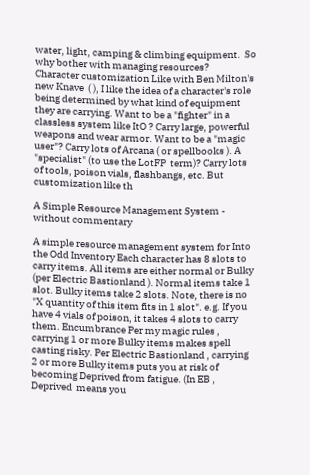water, light, camping & climbing equipment.  So why bother with managing resources?  Character customization Like with Ben Milton's new Knave  ( ), I like the idea of a character's role being determined by what kind of equipment they are carrying. Want to be a "fighter" in a classless system like ItO ? Carry large, powerful weapons and wear armor. Want to be a "magic user"? Carry lots of Arcana ( or spellbooks ). A "specialist" (to use the LotFP  term)? Carry lots of tools, poison vials, flashbangs, etc. But customization like th

A Simple Resource Management System - without commentary

A simple resource management system for Into the Odd Inventory Each character has 8 slots to carry items. All items are either normal or Bulky (per Electric Bastionland ). Normal items take 1 slot. Bulky items take 2 slots. Note, there is no "X quantity of this item fits in 1 slot". e.g. If you have 4 vials of poison, it takes 4 slots to carry them. Encumbrance Per my magic rules , carrying 1 or more Bulky items makes spell casting risky. Per Electric Bastionland , carrying 2 or more Bulky items puts you at risk of becoming Deprived from fatigue. (In EB , Deprived  means you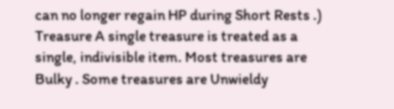can no longer regain HP during Short Rests .) Treasure A single treasure is treated as a single, indivisible item. Most treasures are Bulky . Some treasures are Unwieldy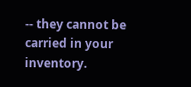-- they cannot be carried in your inventory.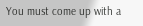You must come up with a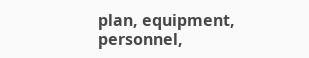plan, equipment, personnel,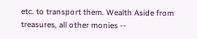etc. to transport them. Wealth Aside from treasures, all other monies --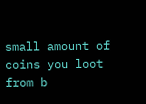small amount of coins you loot from b